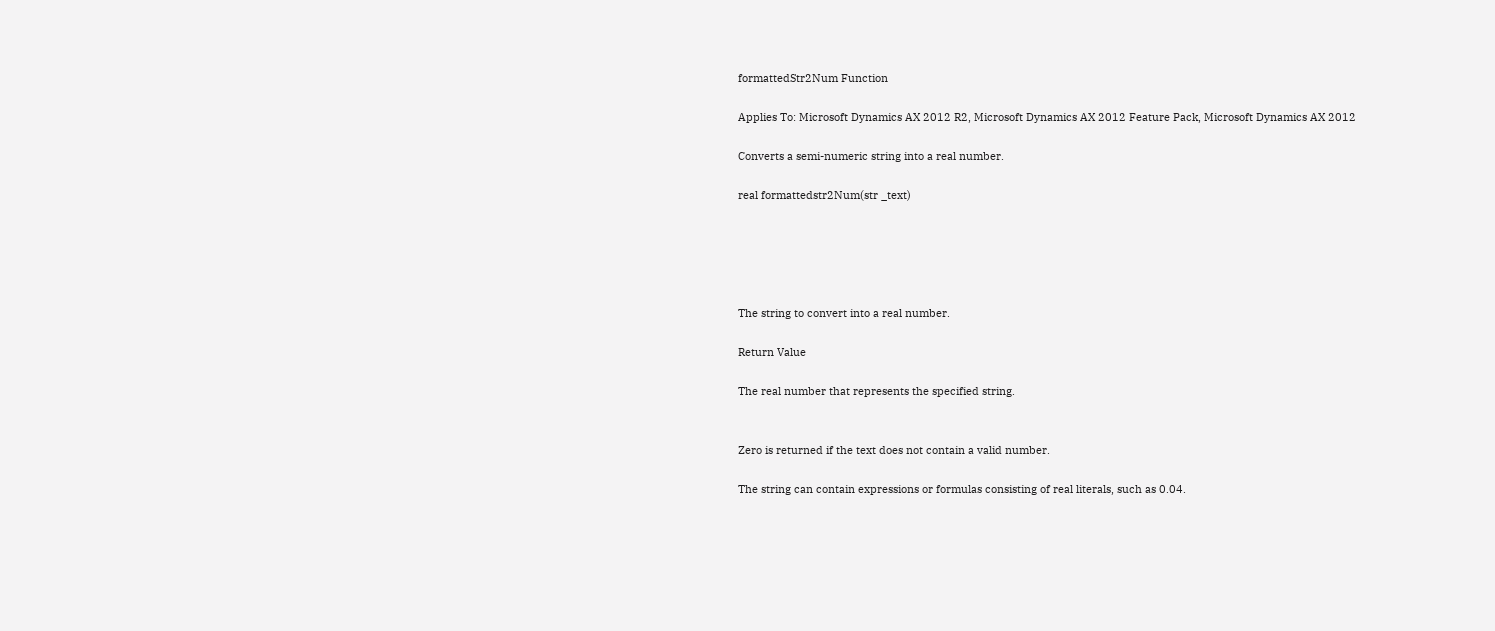formattedStr2Num Function

Applies To: Microsoft Dynamics AX 2012 R2, Microsoft Dynamics AX 2012 Feature Pack, Microsoft Dynamics AX 2012

Converts a semi-numeric string into a real number.

real formattedstr2Num(str _text)





The string to convert into a real number.

Return Value

The real number that represents the specified string.


Zero is returned if the text does not contain a valid number.

The string can contain expressions or formulas consisting of real literals, such as 0.04.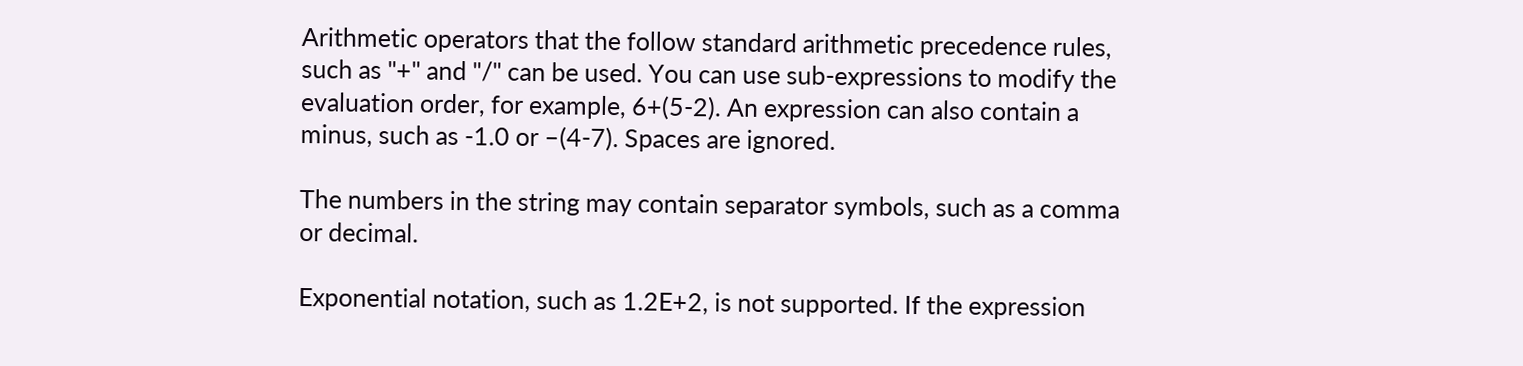Arithmetic operators that the follow standard arithmetic precedence rules, such as "+" and "/" can be used. You can use sub-expressions to modify the evaluation order, for example, 6+(5-2). An expression can also contain a minus, such as -1.0 or –(4-7). Spaces are ignored.

The numbers in the string may contain separator symbols, such as a comma or decimal.

Exponential notation, such as 1.2E+2, is not supported. If the expression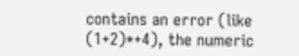contains an error (like (1+2)*+4), the numeric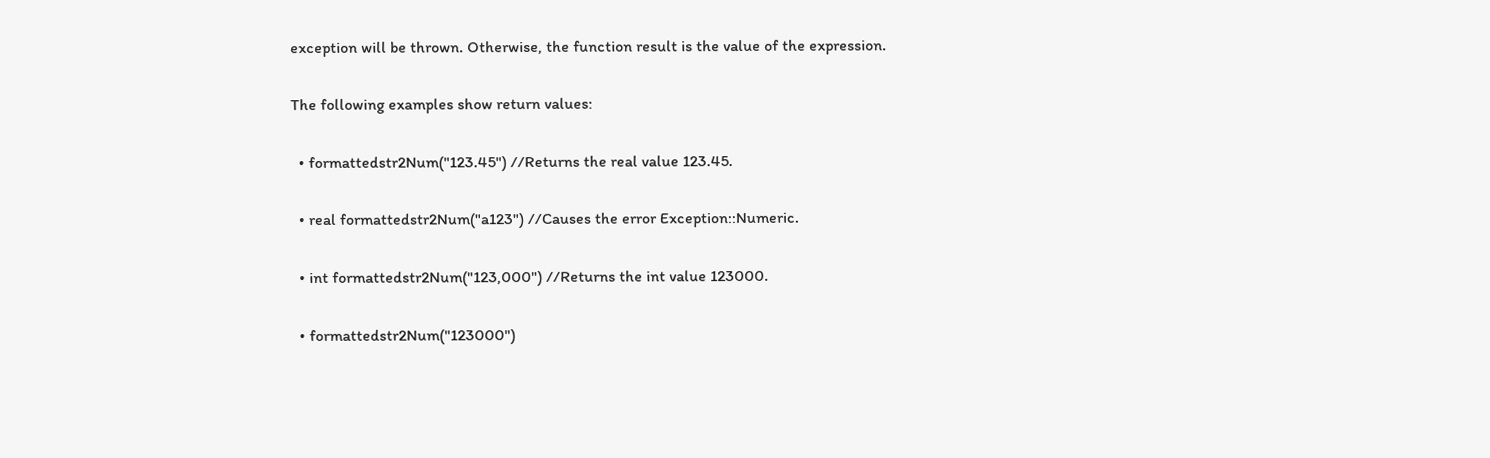exception will be thrown. Otherwise, the function result is the value of the expression.

The following examples show return values:

  • formattedstr2Num("123.45") //Returns the real value 123.45.

  • real formattedstr2Num("a123") //Causes the error Exception::Numeric.

  • int formattedstr2Num("123,000") //Returns the int value 123000.

  • formattedstr2Num("123000")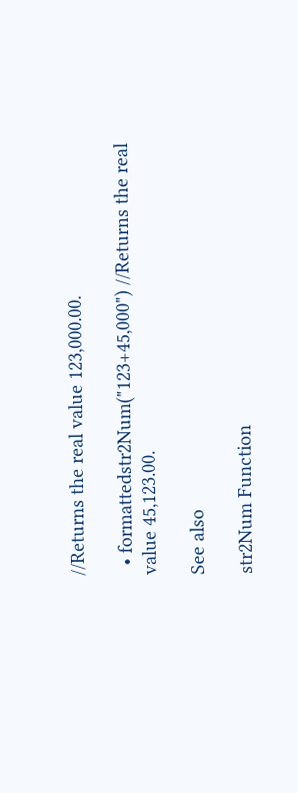//Returns the real value 123,000.00.

  • formattedstr2Num("123+45,000") //Returns the real value 45,123.00.

See also

str2Num Function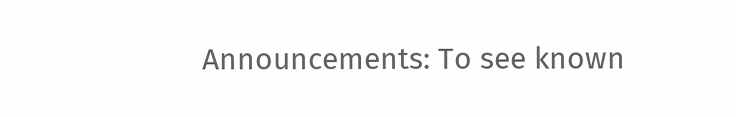Announcements: To see known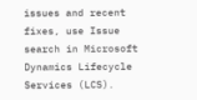issues and recent fixes, use Issue search in Microsoft Dynamics Lifecycle Services (LCS).